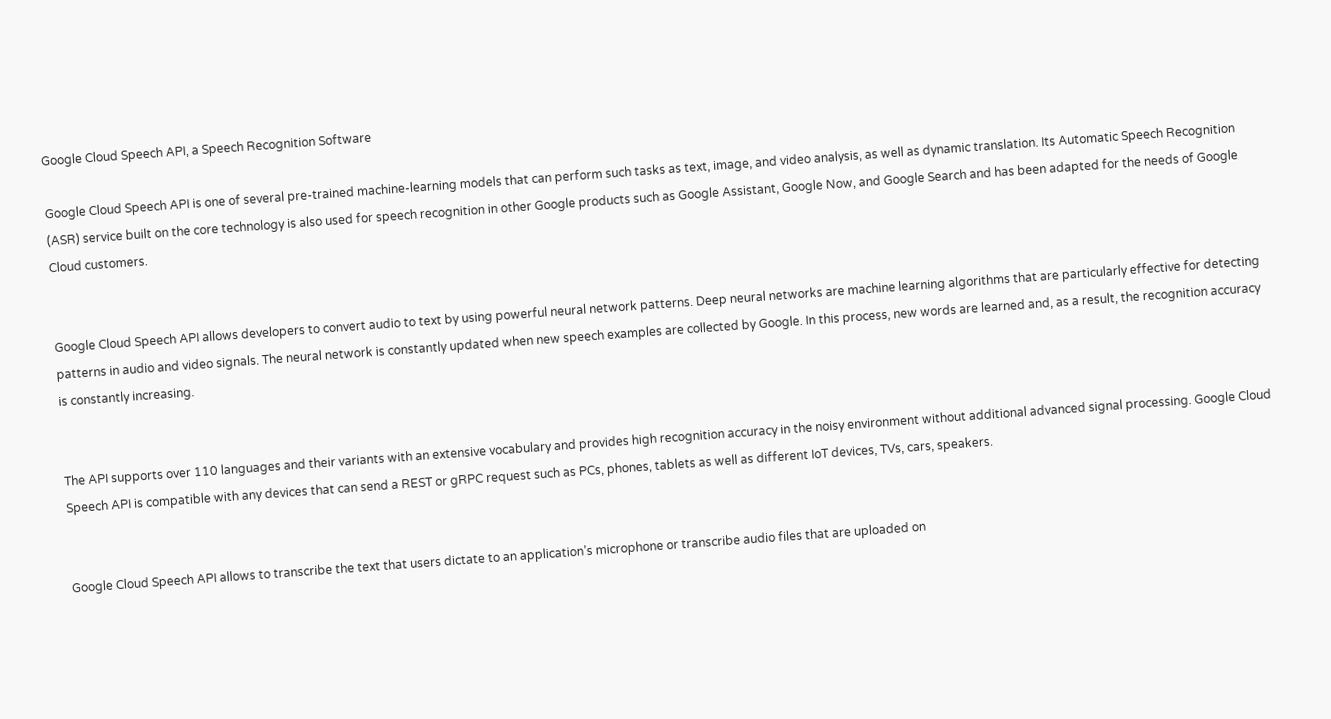Google Cloud Speech API, a Speech Recognition Software

Google Cloud Speech API is one of several pre-trained machine-learning models that can perform such tasks as text, image, and video analysis, as well as dynamic translation. Its Automatic Speech Recognition (ASR) service built on the core technology is also used for speech recognition in other Google products such as Google Assistant, Google Now, and Google Search and has been adapted for the needs of Google Cloud customers.


Google Cloud Speech API allows developers to convert audio to text by using powerful neural network patterns. Deep neural networks are machine learning algorithms that are particularly effective for detecting patterns in audio and video signals. The neural network is constantly updated when new speech examples are collected by Google. In this process, new words are learned and, as a result, the recognition accuracy is constantly increasing.


The API supports over 110 languages and their variants with an extensive vocabulary and provides high recognition accuracy in the noisy environment without additional advanced signal processing. Google Cloud Speech API is compatible with any devices that can send a REST or gRPC request such as PCs, phones, tablets as well as different IoT devices, TVs, cars, speakers.


Google Cloud Speech API allows to transcribe the text that users dictate to an application’s microphone or transcribe audio files that are uploaded on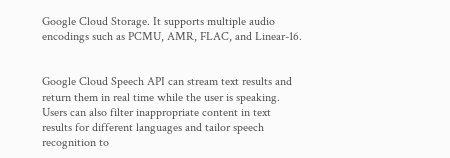Google Cloud Storage. It supports multiple audio encodings such as PCMU, AMR, FLAC, and Linear-16.


Google Cloud Speech API can stream text results and return them in real time while the user is speaking. Users can also filter inappropriate content in text results for different languages and tailor speech recognition to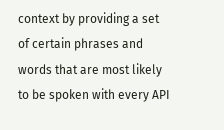context by providing a set of certain phrases and words that are most likely to be spoken with every API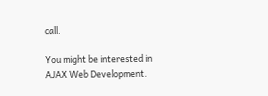call.

You might be interested in AJAX Web Development.